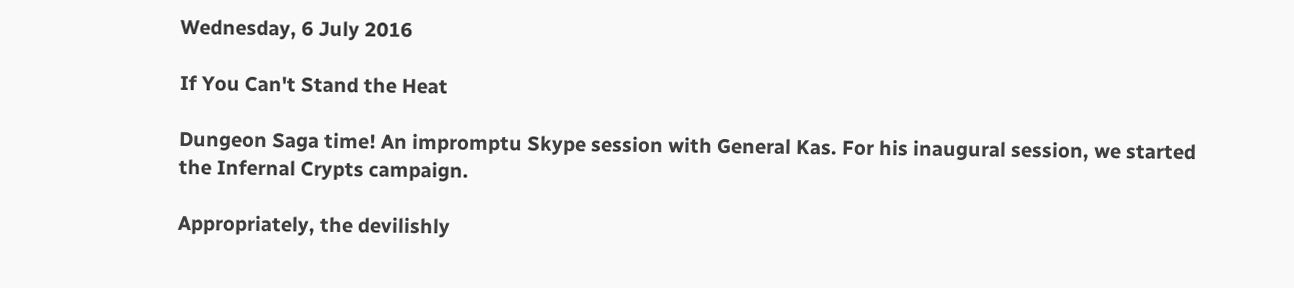Wednesday, 6 July 2016

If You Can't Stand the Heat

Dungeon Saga time! An impromptu Skype session with General Kas. For his inaugural session, we started the Infernal Crypts campaign.

Appropriately, the devilishly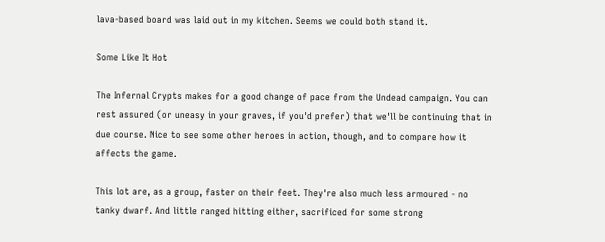lava-based board was laid out in my kitchen. Seems we could both stand it.

Some Like It Hot

The Infernal Crypts makes for a good change of pace from the Undead campaign. You can rest assured (or uneasy in your graves, if you'd prefer) that we'll be continuing that in due course. Nice to see some other heroes in action, though, and to compare how it affects the game.

This lot are, as a group, faster on their feet. They're also much less armoured - no tanky dwarf. And little ranged hitting either, sacrificed for some strong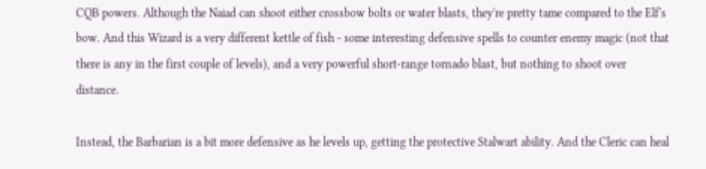CQB powers. Although the Naiad can shoot either crossbow bolts or water blasts, they're pretty tame compared to the Elf's bow. And this Wizard is a very different kettle of fish - some interesting defensive spells to counter enemy magic (not that there is any in the first couple of levels), and a very powerful short-range tornado blast, but nothing to shoot over distance.

Instead, the Barbarian is a bit more defensive as he levels up, getting the protective Stalwart ability. And the Cleric can heal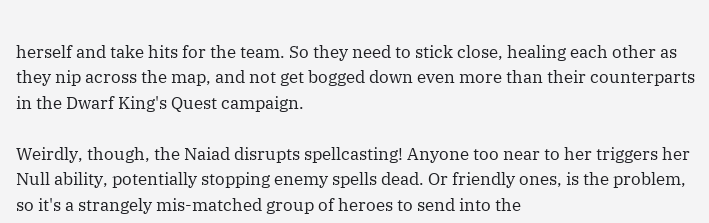herself and take hits for the team. So they need to stick close, healing each other as they nip across the map, and not get bogged down even more than their counterparts in the Dwarf King's Quest campaign.

Weirdly, though, the Naiad disrupts spellcasting! Anyone too near to her triggers her Null ability, potentially stopping enemy spells dead. Or friendly ones, is the problem, so it's a strangely mis-matched group of heroes to send into the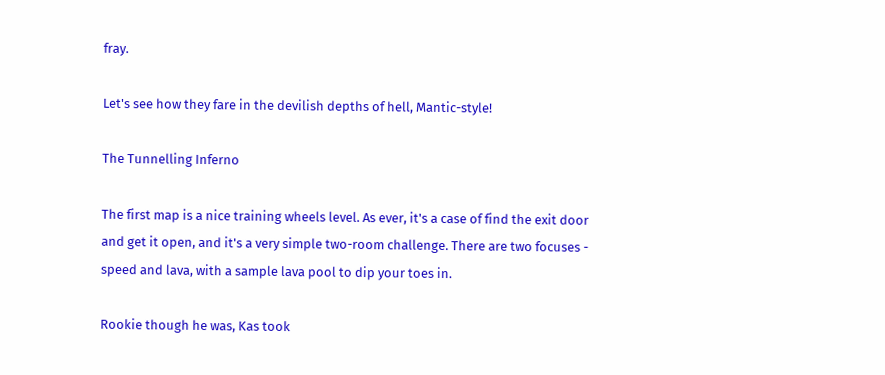fray.

Let's see how they fare in the devilish depths of hell, Mantic-style!

The Tunnelling Inferno

The first map is a nice training wheels level. As ever, it's a case of find the exit door and get it open, and it's a very simple two-room challenge. There are two focuses - speed and lava, with a sample lava pool to dip your toes in.

Rookie though he was, Kas took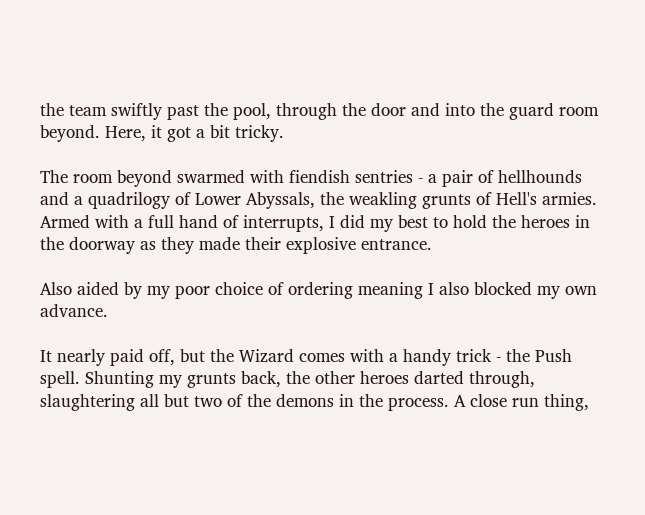the team swiftly past the pool, through the door and into the guard room beyond. Here, it got a bit tricky.

The room beyond swarmed with fiendish sentries - a pair of hellhounds and a quadrilogy of Lower Abyssals, the weakling grunts of Hell's armies. Armed with a full hand of interrupts, I did my best to hold the heroes in the doorway as they made their explosive entrance.

Also aided by my poor choice of ordering meaning I also blocked my own advance.

It nearly paid off, but the Wizard comes with a handy trick - the Push spell. Shunting my grunts back, the other heroes darted through, slaughtering all but two of the demons in the process. A close run thing,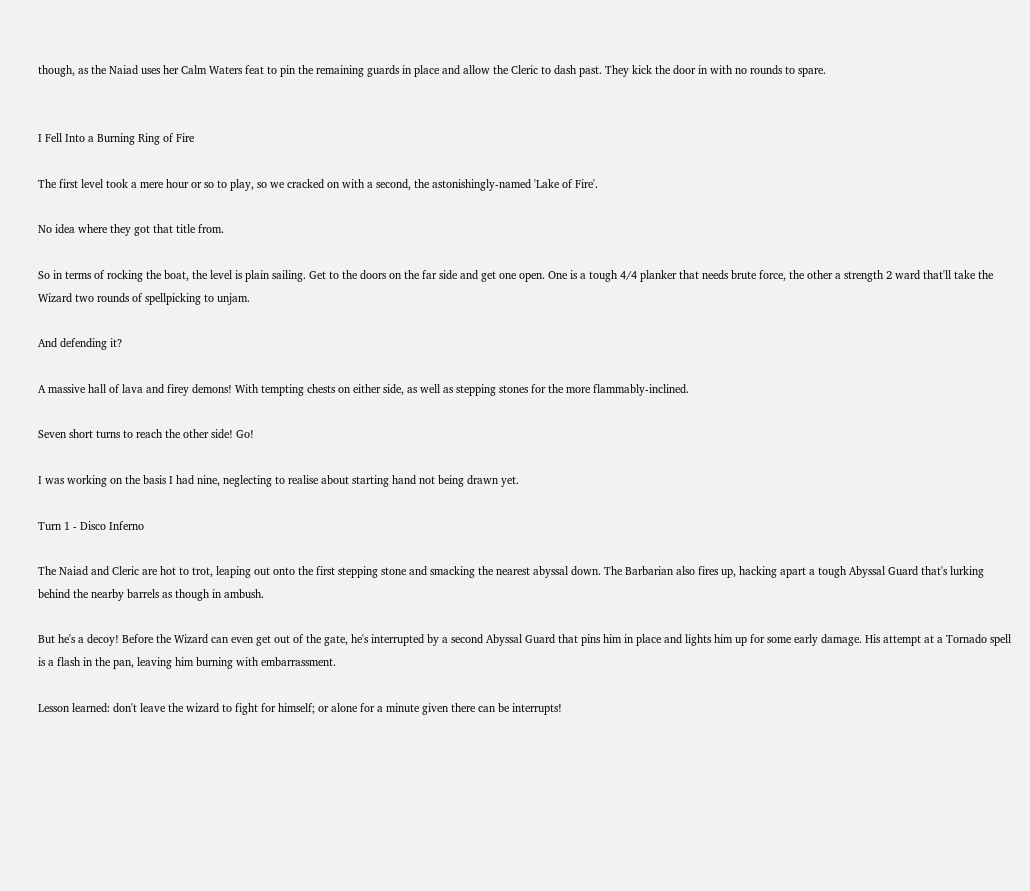though, as the Naiad uses her Calm Waters feat to pin the remaining guards in place and allow the Cleric to dash past. They kick the door in with no rounds to spare.


I Fell Into a Burning Ring of Fire

The first level took a mere hour or so to play, so we cracked on with a second, the astonishingly-named 'Lake of Fire'.

No idea where they got that title from.

So in terms of rocking the boat, the level is plain sailing. Get to the doors on the far side and get one open. One is a tough 4/4 planker that needs brute force, the other a strength 2 ward that'll take the Wizard two rounds of spellpicking to unjam.

And defending it?

A massive hall of lava and firey demons! With tempting chests on either side, as well as stepping stones for the more flammably-inclined.

Seven short turns to reach the other side! Go!

I was working on the basis I had nine, neglecting to realise about starting hand not being drawn yet.

Turn 1 - Disco Inferno

The Naiad and Cleric are hot to trot, leaping out onto the first stepping stone and smacking the nearest abyssal down. The Barbarian also fires up, hacking apart a tough Abyssal Guard that's lurking behind the nearby barrels as though in ambush.

But he's a decoy! Before the Wizard can even get out of the gate, he's interrupted by a second Abyssal Guard that pins him in place and lights him up for some early damage. His attempt at a Tornado spell is a flash in the pan, leaving him burning with embarrassment.

Lesson learned: don't leave the wizard to fight for himself; or alone for a minute given there can be interrupts!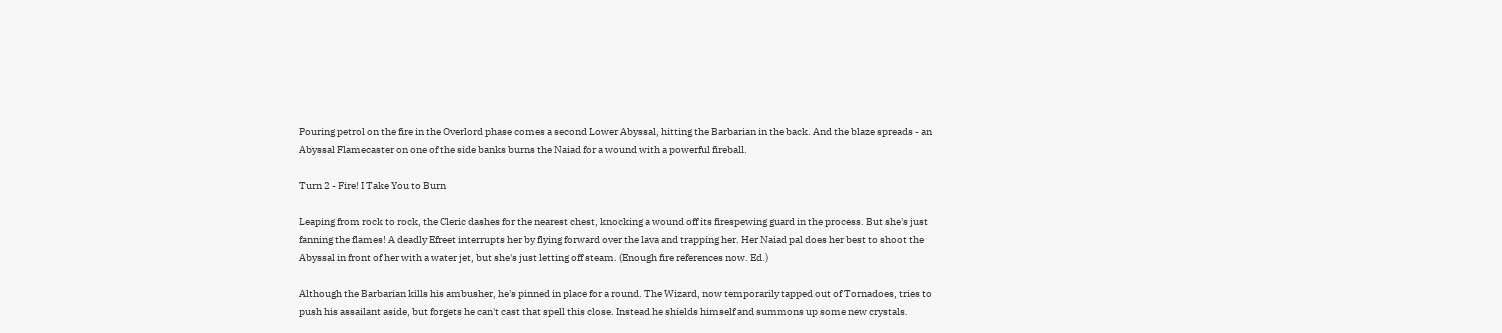Pouring petrol on the fire in the Overlord phase comes a second Lower Abyssal, hitting the Barbarian in the back. And the blaze spreads - an Abyssal Flamecaster on one of the side banks burns the Naiad for a wound with a powerful fireball.

Turn 2 - Fire! I Take You to Burn

Leaping from rock to rock, the Cleric dashes for the nearest chest, knocking a wound off its firespewing guard in the process. But she's just fanning the flames! A deadly Efreet interrupts her by flying forward over the lava and trapping her. Her Naiad pal does her best to shoot the Abyssal in front of her with a water jet, but she's just letting off steam. (Enough fire references now. Ed.)

Although the Barbarian kills his ambusher, he's pinned in place for a round. The Wizard, now temporarily tapped out of Tornadoes, tries to push his assailant aside, but forgets he can't cast that spell this close. Instead he shields himself and summons up some new crystals.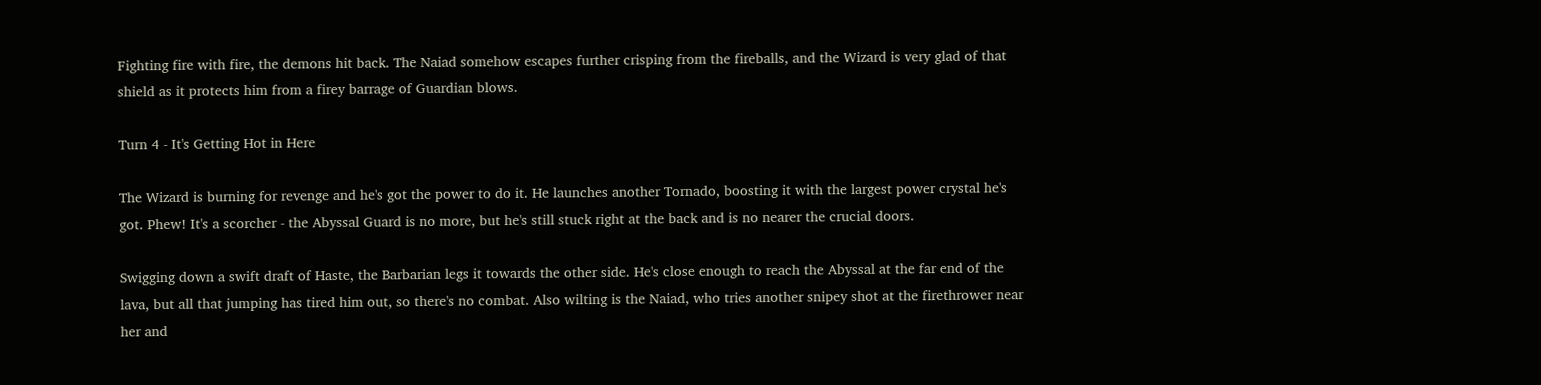Fighting fire with fire, the demons hit back. The Naiad somehow escapes further crisping from the fireballs, and the Wizard is very glad of that shield as it protects him from a firey barrage of Guardian blows.

Turn 4 - It's Getting Hot in Here

The Wizard is burning for revenge and he's got the power to do it. He launches another Tornado, boosting it with the largest power crystal he's got. Phew! It's a scorcher - the Abyssal Guard is no more, but he's still stuck right at the back and is no nearer the crucial doors.

Swigging down a swift draft of Haste, the Barbarian legs it towards the other side. He's close enough to reach the Abyssal at the far end of the lava, but all that jumping has tired him out, so there's no combat. Also wilting is the Naiad, who tries another snipey shot at the firethrower near her and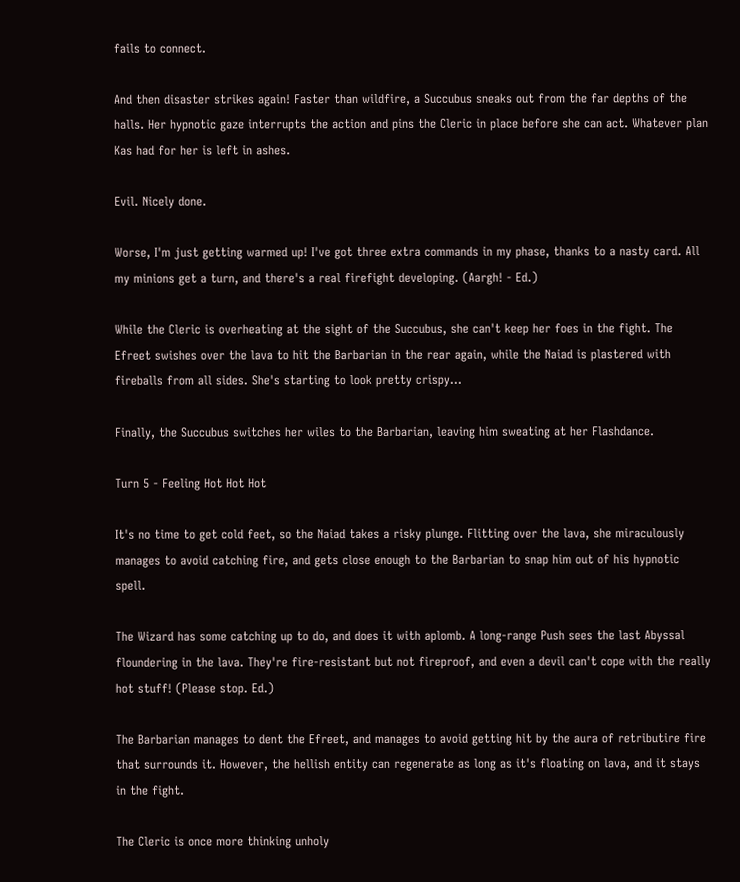fails to connect.

And then disaster strikes again! Faster than wildfire, a Succubus sneaks out from the far depths of the halls. Her hypnotic gaze interrupts the action and pins the Cleric in place before she can act. Whatever plan Kas had for her is left in ashes.

Evil. Nicely done.

Worse, I'm just getting warmed up! I've got three extra commands in my phase, thanks to a nasty card. All my minions get a turn, and there's a real firefight developing. (Aargh! - Ed.)

While the Cleric is overheating at the sight of the Succubus, she can't keep her foes in the fight. The Efreet swishes over the lava to hit the Barbarian in the rear again, while the Naiad is plastered with fireballs from all sides. She's starting to look pretty crispy...

Finally, the Succubus switches her wiles to the Barbarian, leaving him sweating at her Flashdance.

Turn 5 - Feeling Hot Hot Hot

It's no time to get cold feet, so the Naiad takes a risky plunge. Flitting over the lava, she miraculously manages to avoid catching fire, and gets close enough to the Barbarian to snap him out of his hypnotic spell.

The Wizard has some catching up to do, and does it with aplomb. A long-range Push sees the last Abyssal floundering in the lava. They're fire-resistant but not fireproof, and even a devil can't cope with the really hot stuff! (Please stop. Ed.)

The Barbarian manages to dent the Efreet, and manages to avoid getting hit by the aura of retributire fire that surrounds it. However, the hellish entity can regenerate as long as it's floating on lava, and it stays in the fight.

The Cleric is once more thinking unholy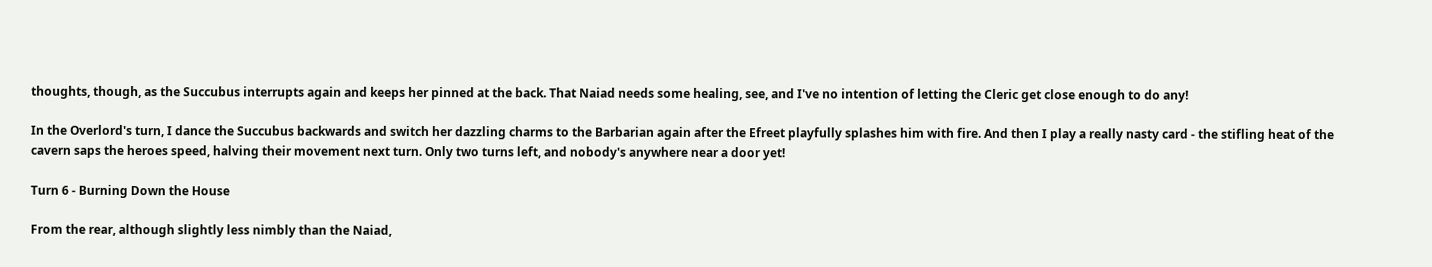thoughts, though, as the Succubus interrupts again and keeps her pinned at the back. That Naiad needs some healing, see, and I've no intention of letting the Cleric get close enough to do any!

In the Overlord's turn, I dance the Succubus backwards and switch her dazzling charms to the Barbarian again after the Efreet playfully splashes him with fire. And then I play a really nasty card - the stifling heat of the cavern saps the heroes speed, halving their movement next turn. Only two turns left, and nobody's anywhere near a door yet!

Turn 6 - Burning Down the House

From the rear, although slightly less nimbly than the Naiad,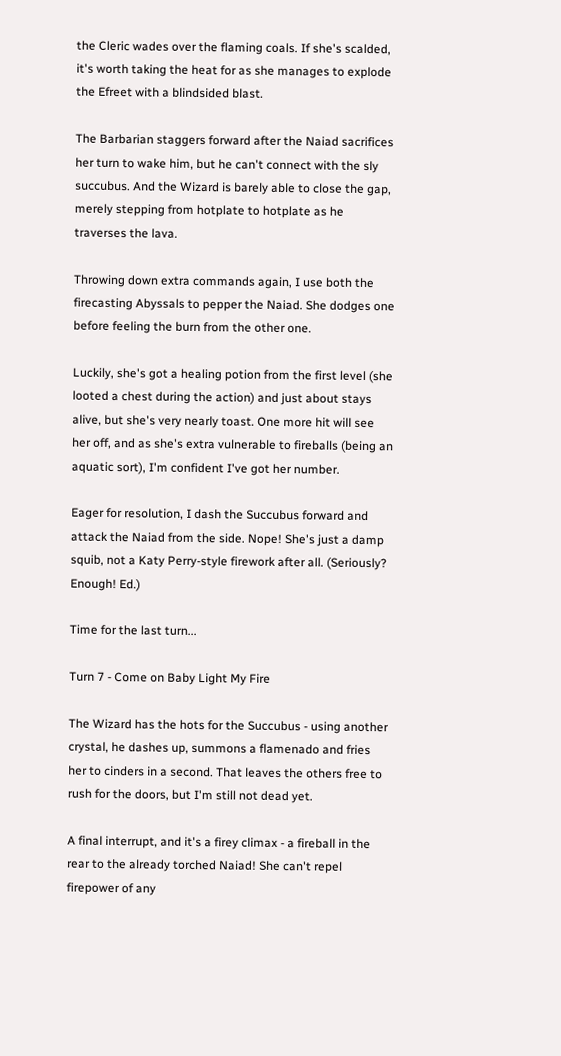the Cleric wades over the flaming coals. If she's scalded, it's worth taking the heat for as she manages to explode the Efreet with a blindsided blast.

The Barbarian staggers forward after the Naiad sacrifices her turn to wake him, but he can't connect with the sly succubus. And the Wizard is barely able to close the gap, merely stepping from hotplate to hotplate as he traverses the lava.

Throwing down extra commands again, I use both the firecasting Abyssals to pepper the Naiad. She dodges one before feeling the burn from the other one.

Luckily, she's got a healing potion from the first level (she looted a chest during the action) and just about stays alive, but she's very nearly toast. One more hit will see her off, and as she's extra vulnerable to fireballs (being an aquatic sort), I'm confident I've got her number.

Eager for resolution, I dash the Succubus forward and attack the Naiad from the side. Nope! She's just a damp squib, not a Katy Perry-style firework after all. (Seriously? Enough! Ed.)

Time for the last turn...

Turn 7 - Come on Baby Light My Fire

The Wizard has the hots for the Succubus - using another crystal, he dashes up, summons a flamenado and fries her to cinders in a second. That leaves the others free to rush for the doors, but I'm still not dead yet.

A final interrupt, and it's a firey climax - a fireball in the rear to the already torched Naiad! She can't repel firepower of any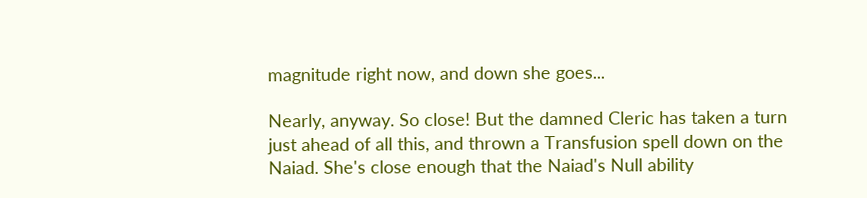magnitude right now, and down she goes...

Nearly, anyway. So close! But the damned Cleric has taken a turn just ahead of all this, and thrown a Transfusion spell down on the Naiad. She's close enough that the Naiad's Null ability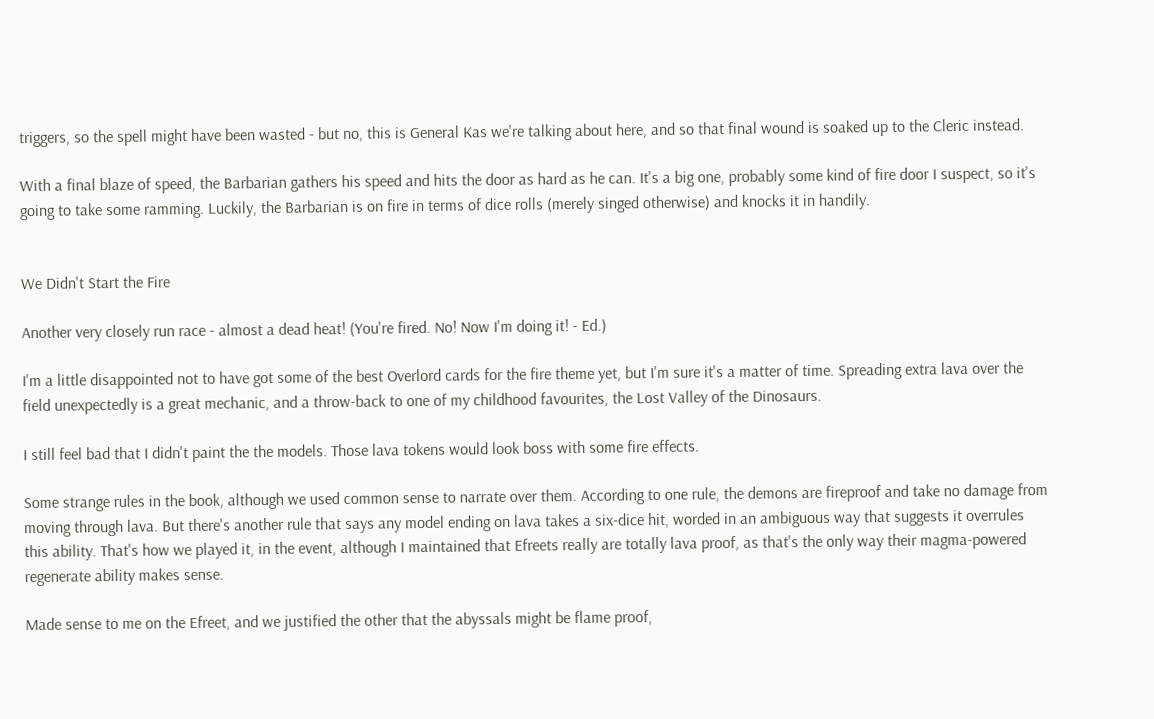triggers, so the spell might have been wasted - but no, this is General Kas we're talking about here, and so that final wound is soaked up to the Cleric instead.

With a final blaze of speed, the Barbarian gathers his speed and hits the door as hard as he can. It's a big one, probably some kind of fire door I suspect, so it's going to take some ramming. Luckily, the Barbarian is on fire in terms of dice rolls (merely singed otherwise) and knocks it in handily.


We Didn't Start the Fire

Another very closely run race - almost a dead heat! (You're fired. No! Now I'm doing it! - Ed.)

I'm a little disappointed not to have got some of the best Overlord cards for the fire theme yet, but I'm sure it's a matter of time. Spreading extra lava over the field unexpectedly is a great mechanic, and a throw-back to one of my childhood favourites, the Lost Valley of the Dinosaurs.

I still feel bad that I didn't paint the the models. Those lava tokens would look boss with some fire effects.

Some strange rules in the book, although we used common sense to narrate over them. According to one rule, the demons are fireproof and take no damage from moving through lava. But there's another rule that says any model ending on lava takes a six-dice hit, worded in an ambiguous way that suggests it overrules this ability. That's how we played it, in the event, although I maintained that Efreets really are totally lava proof, as that's the only way their magma-powered regenerate ability makes sense.

Made sense to me on the Efreet, and we justified the other that the abyssals might be flame proof,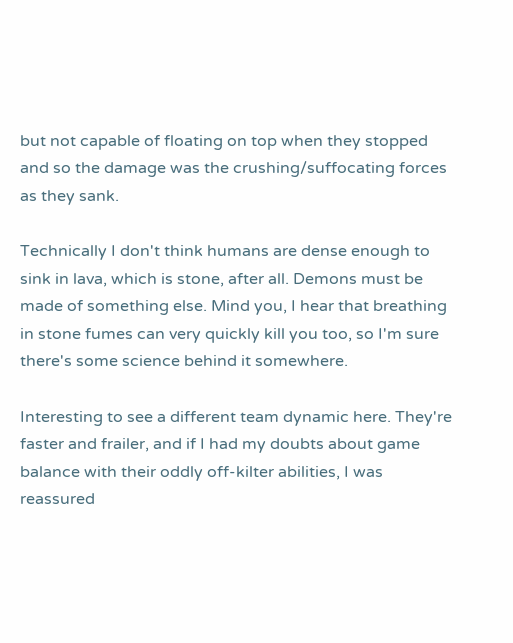but not capable of floating on top when they stopped and so the damage was the crushing/suffocating forces as they sank.

Technically I don't think humans are dense enough to sink in lava, which is stone, after all. Demons must be made of something else. Mind you, I hear that breathing in stone fumes can very quickly kill you too, so I'm sure there's some science behind it somewhere.

Interesting to see a different team dynamic here. They're faster and frailer, and if I had my doubts about game balance with their oddly off-kilter abilities, I was reassured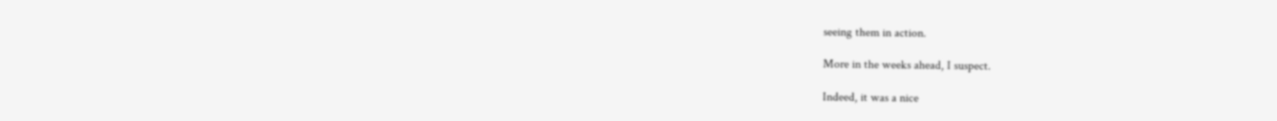seeing them in action.

More in the weeks ahead, I suspect.

Indeed, it was a nice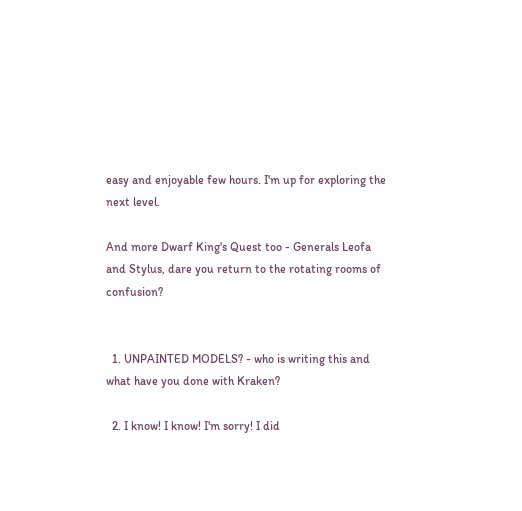easy and enjoyable few hours. I'm up for exploring the next level.

And more Dwarf King's Quest too - Generals Leofa and Stylus, dare you return to the rotating rooms of confusion?


  1. UNPAINTED MODELS? - who is writing this and what have you done with Kraken?

  2. I know! I know! I'm sorry! I did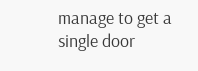manage to get a single door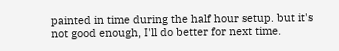painted in time during the half hour setup. but it's not good enough, I'll do better for next time.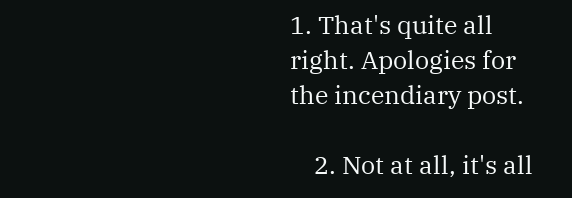1. That's quite all right. Apologies for the incendiary post.

    2. Not at all, it's all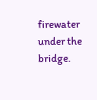firewater under the bridge.